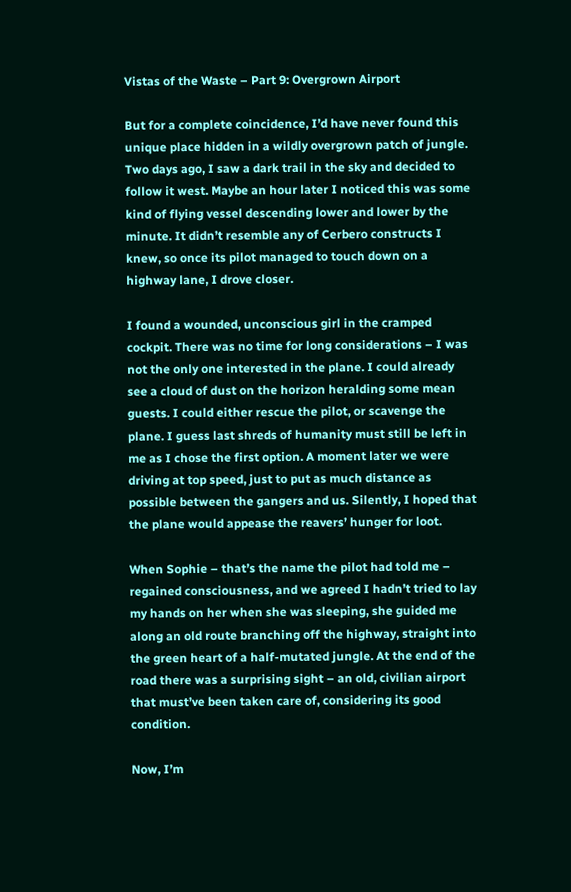Vistas of the Waste – Part 9: Overgrown Airport

But for a complete coincidence, I’d have never found this unique place hidden in a wildly overgrown patch of jungle. Two days ago, I saw a dark trail in the sky and decided to follow it west. Maybe an hour later I noticed this was some kind of flying vessel descending lower and lower by the minute. It didn’t resemble any of Cerbero constructs I knew, so once its pilot managed to touch down on a highway lane, I drove closer.

I found a wounded, unconscious girl in the cramped cockpit. There was no time for long considerations – I was not the only one interested in the plane. I could already see a cloud of dust on the horizon heralding some mean guests. I could either rescue the pilot, or scavenge the plane. I guess last shreds of humanity must still be left in me as I chose the first option. A moment later we were driving at top speed, just to put as much distance as possible between the gangers and us. Silently, I hoped that the plane would appease the reavers’ hunger for loot.

When Sophie – that’s the name the pilot had told me – regained consciousness, and we agreed I hadn’t tried to lay my hands on her when she was sleeping, she guided me along an old route branching off the highway, straight into the green heart of a half-mutated jungle. At the end of the road there was a surprising sight – an old, civilian airport that must’ve been taken care of, considering its good condition.

Now, I’m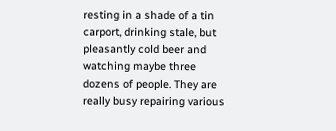resting in a shade of a tin carport, drinking stale, but pleasantly cold beer and watching maybe three dozens of people. They are really busy repairing various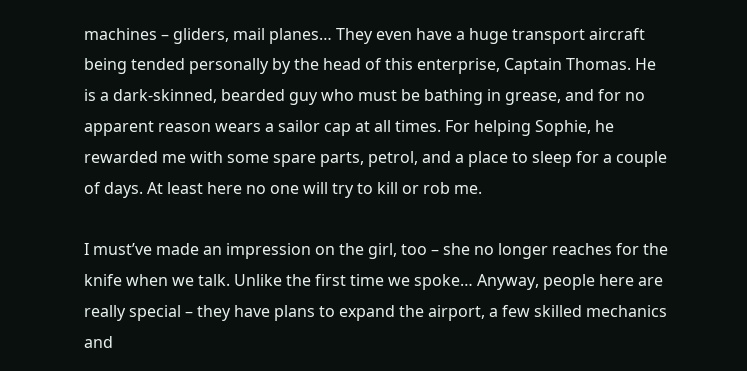machines – gliders, mail planes… They even have a huge transport aircraft being tended personally by the head of this enterprise, Captain Thomas. He is a dark-skinned, bearded guy who must be bathing in grease, and for no apparent reason wears a sailor cap at all times. For helping Sophie, he rewarded me with some spare parts, petrol, and a place to sleep for a couple of days. At least here no one will try to kill or rob me.

I must’ve made an impression on the girl, too – she no longer reaches for the knife when we talk. Unlike the first time we spoke… Anyway, people here are really special – they have plans to expand the airport, a few skilled mechanics and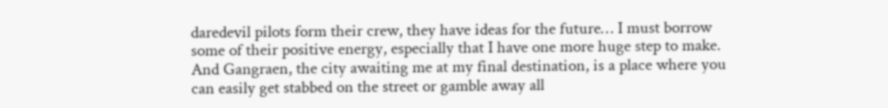daredevil pilots form their crew, they have ideas for the future… I must borrow some of their positive energy, especially that I have one more huge step to make. And Gangraen, the city awaiting me at my final destination, is a place where you can easily get stabbed on the street or gamble away all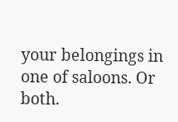your belongings in one of saloons. Or both.